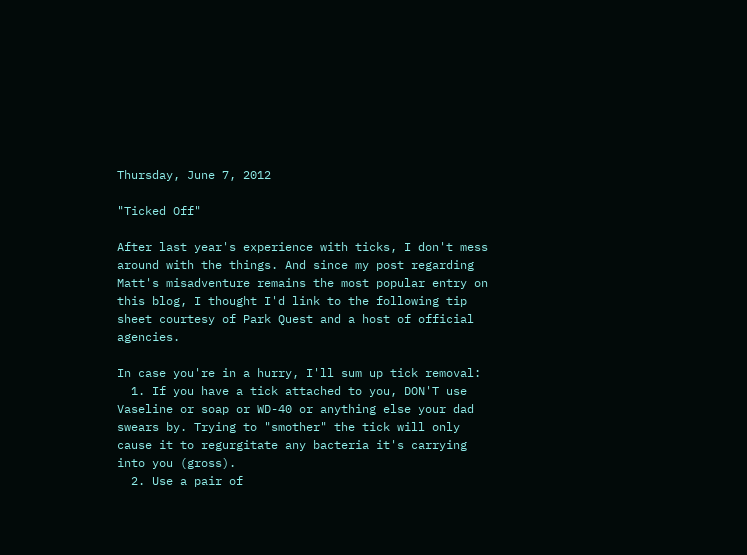Thursday, June 7, 2012

"Ticked Off"

After last year's experience with ticks, I don't mess around with the things. And since my post regarding Matt's misadventure remains the most popular entry on this blog, I thought I'd link to the following tip sheet courtesy of Park Quest and a host of official agencies.

In case you're in a hurry, I'll sum up tick removal:
  1. If you have a tick attached to you, DON'T use Vaseline or soap or WD-40 or anything else your dad swears by. Trying to "smother" the tick will only cause it to regurgitate any bacteria it's carrying into you (gross).
  2. Use a pair of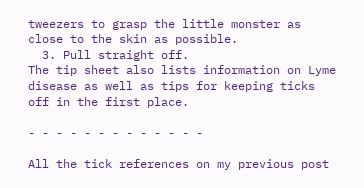tweezers to grasp the little monster as close to the skin as possible.
  3. Pull straight off.
The tip sheet also lists information on Lyme disease as well as tips for keeping ticks off in the first place.

- - - - - - - - - - - - -

All the tick references on my previous post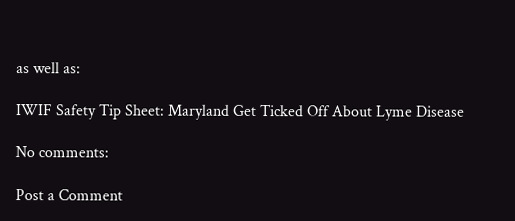as well as:

IWIF Safety Tip Sheet: Maryland Get Ticked Off About Lyme Disease

No comments:

Post a Comment